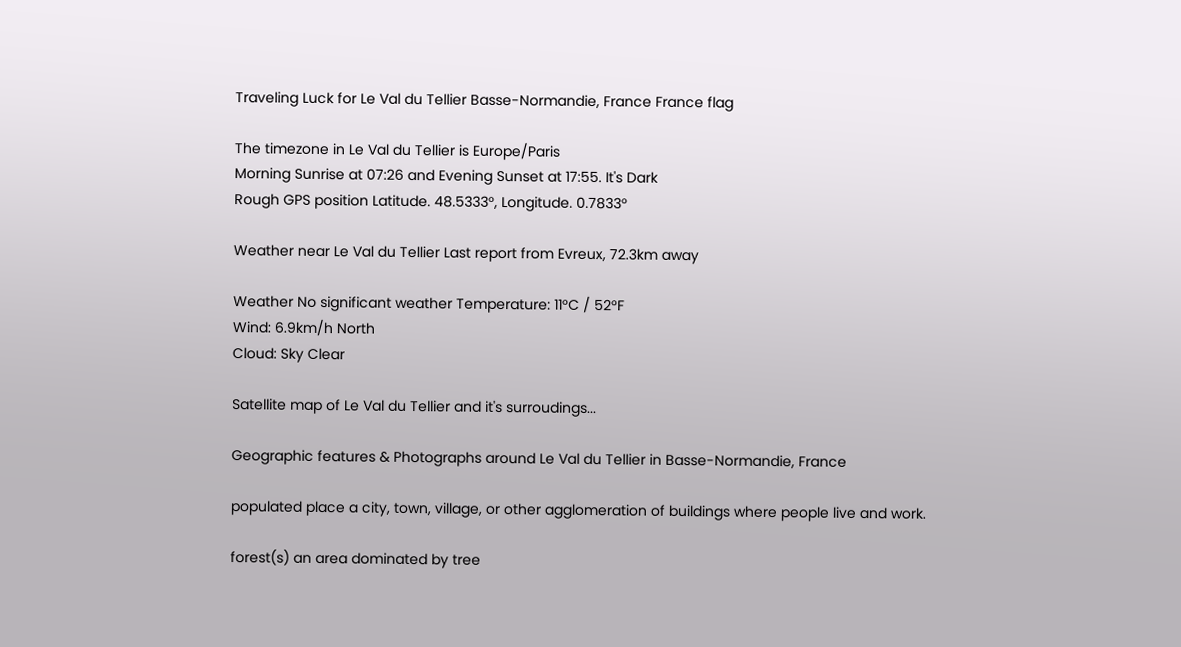Traveling Luck for Le Val du Tellier Basse-Normandie, France France flag

The timezone in Le Val du Tellier is Europe/Paris
Morning Sunrise at 07:26 and Evening Sunset at 17:55. It's Dark
Rough GPS position Latitude. 48.5333°, Longitude. 0.7833°

Weather near Le Val du Tellier Last report from Evreux, 72.3km away

Weather No significant weather Temperature: 11°C / 52°F
Wind: 6.9km/h North
Cloud: Sky Clear

Satellite map of Le Val du Tellier and it's surroudings...

Geographic features & Photographs around Le Val du Tellier in Basse-Normandie, France

populated place a city, town, village, or other agglomeration of buildings where people live and work.

forest(s) an area dominated by tree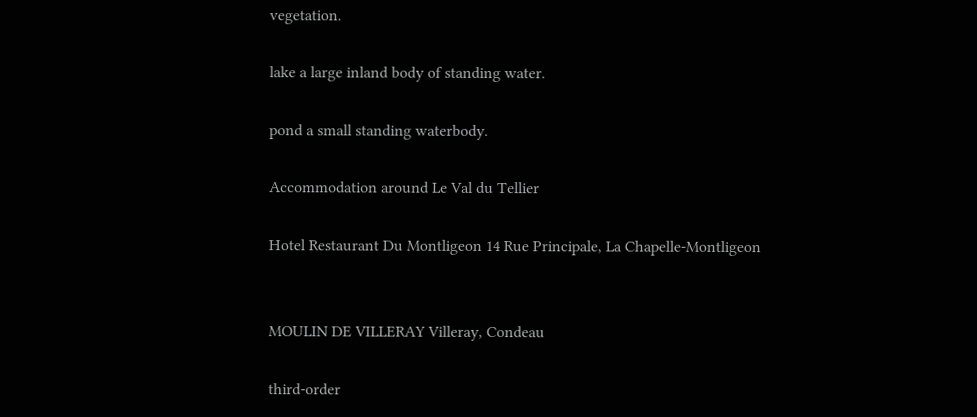vegetation.

lake a large inland body of standing water.

pond a small standing waterbody.

Accommodation around Le Val du Tellier

Hotel Restaurant Du Montligeon 14 Rue Principale, La Chapelle-Montligeon


MOULIN DE VILLERAY Villeray, Condeau

third-order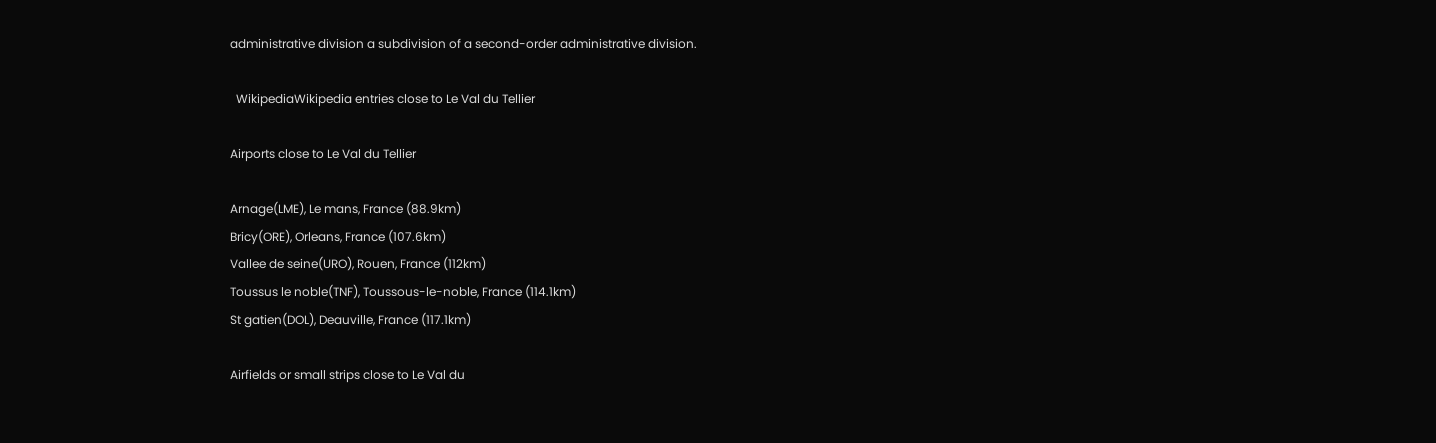administrative division a subdivision of a second-order administrative division.

  WikipediaWikipedia entries close to Le Val du Tellier

Airports close to Le Val du Tellier

Arnage(LME), Le mans, France (88.9km)
Bricy(ORE), Orleans, France (107.6km)
Vallee de seine(URO), Rouen, France (112km)
Toussus le noble(TNF), Toussous-le-noble, France (114.1km)
St gatien(DOL), Deauville, France (117.1km)

Airfields or small strips close to Le Val du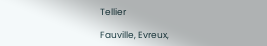Tellier

Fauville, Evreux,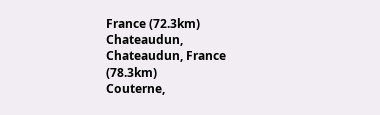France (72.3km)
Chateaudun, Chateaudun, France (78.3km)
Couterne,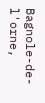Bagnole-de-l'orne,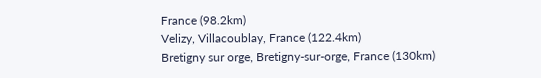France (98.2km)
Velizy, Villacoublay, France (122.4km)
Bretigny sur orge, Bretigny-sur-orge, France (130km)